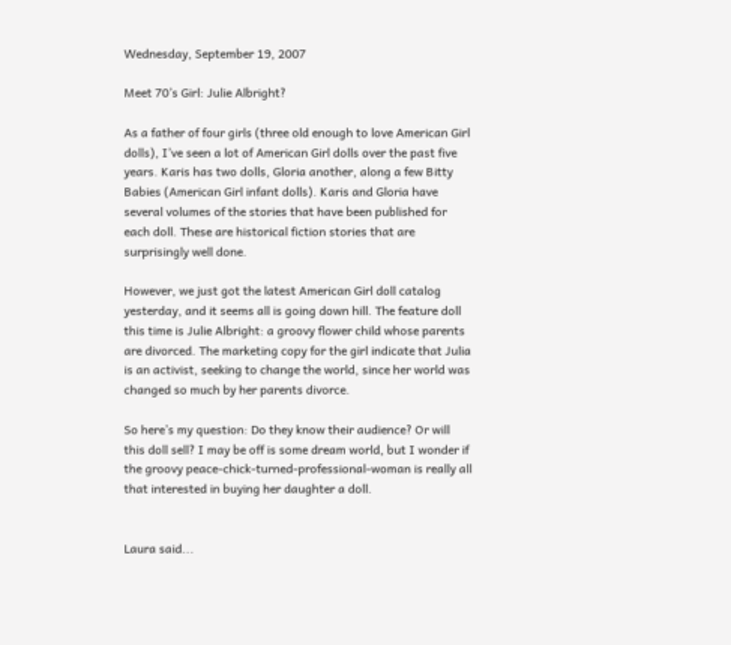Wednesday, September 19, 2007

Meet 70’s Girl: Julie Albright?

As a father of four girls (three old enough to love American Girl dolls), I’ve seen a lot of American Girl dolls over the past five years. Karis has two dolls, Gloria another, along a few Bitty Babies (American Girl infant dolls). Karis and Gloria have several volumes of the stories that have been published for each doll. These are historical fiction stories that are surprisingly well done.

However, we just got the latest American Girl doll catalog yesterday, and it seems all is going down hill. The feature doll this time is Julie Albright: a groovy flower child whose parents are divorced. The marketing copy for the girl indicate that Julia is an activist, seeking to change the world, since her world was changed so much by her parents divorce.

So here’s my question: Do they know their audience? Or will this doll sell? I may be off is some dream world, but I wonder if the groovy peace-chick-turned-professional-woman is really all that interested in buying her daughter a doll.


Laura said...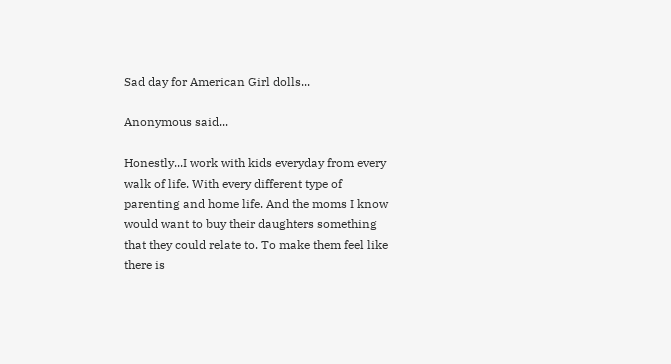Sad day for American Girl dolls...

Anonymous said...

Honestly...I work with kids everyday from every walk of life. With every different type of parenting and home life. And the moms I know would want to buy their daughters something that they could relate to. To make them feel like there is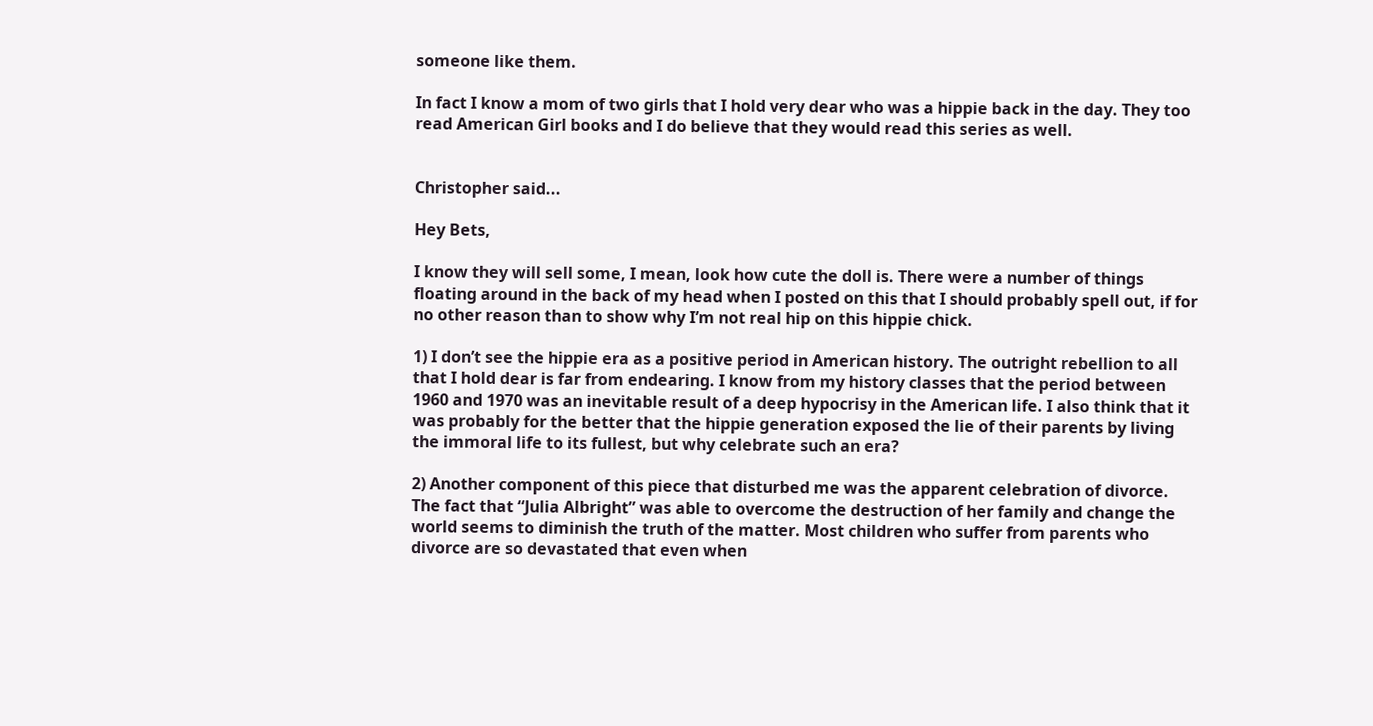someone like them.

In fact I know a mom of two girls that I hold very dear who was a hippie back in the day. They too read American Girl books and I do believe that they would read this series as well.


Christopher said...

Hey Bets,

I know they will sell some, I mean, look how cute the doll is. There were a number of things floating around in the back of my head when I posted on this that I should probably spell out, if for no other reason than to show why I’m not real hip on this hippie chick.

1) I don’t see the hippie era as a positive period in American history. The outright rebellion to all that I hold dear is far from endearing. I know from my history classes that the period between 1960 and 1970 was an inevitable result of a deep hypocrisy in the American life. I also think that it was probably for the better that the hippie generation exposed the lie of their parents by living the immoral life to its fullest, but why celebrate such an era?

2) Another component of this piece that disturbed me was the apparent celebration of divorce. The fact that “Julia Albright” was able to overcome the destruction of her family and change the world seems to diminish the truth of the matter. Most children who suffer from parents who divorce are so devastated that even when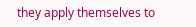they apply themselves to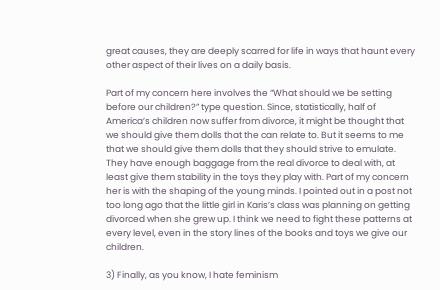great causes, they are deeply scarred for life in ways that haunt every other aspect of their lives on a daily basis.

Part of my concern here involves the “What should we be setting before our children?” type question. Since, statistically, half of America’s children now suffer from divorce, it might be thought that we should give them dolls that the can relate to. But it seems to me that we should give them dolls that they should strive to emulate. They have enough baggage from the real divorce to deal with, at least give them stability in the toys they play with. Part of my concern her is with the shaping of the young minds. I pointed out in a post not too long ago that the little girl in Karis’s class was planning on getting divorced when she grew up. I think we need to fight these patterns at every level, even in the story lines of the books and toys we give our children.

3) Finally, as you know, I hate feminism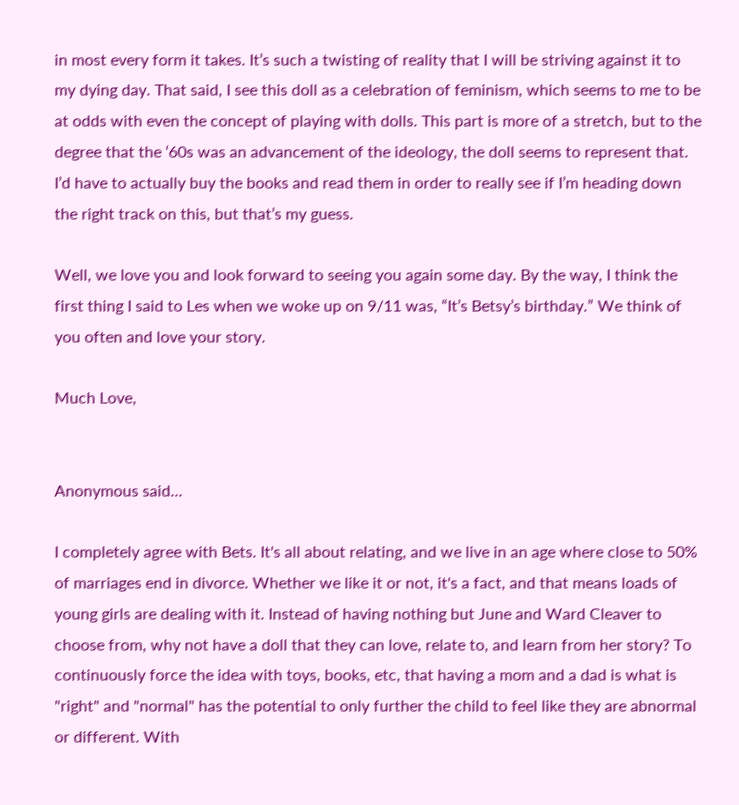in most every form it takes. It’s such a twisting of reality that I will be striving against it to my dying day. That said, I see this doll as a celebration of feminism, which seems to me to be at odds with even the concept of playing with dolls. This part is more of a stretch, but to the degree that the ‘60s was an advancement of the ideology, the doll seems to represent that. I’d have to actually buy the books and read them in order to really see if I’m heading down the right track on this, but that’s my guess.

Well, we love you and look forward to seeing you again some day. By the way, I think the first thing I said to Les when we woke up on 9/11 was, “It’s Betsy’s birthday.” We think of you often and love your story.

Much Love,


Anonymous said...

I completely agree with Bets. It's all about relating, and we live in an age where close to 50% of marriages end in divorce. Whether we like it or not, it's a fact, and that means loads of young girls are dealing with it. Instead of having nothing but June and Ward Cleaver to choose from, why not have a doll that they can love, relate to, and learn from her story? To continuously force the idea with toys, books, etc, that having a mom and a dad is what is "right" and "normal" has the potential to only further the child to feel like they are abnormal or different. With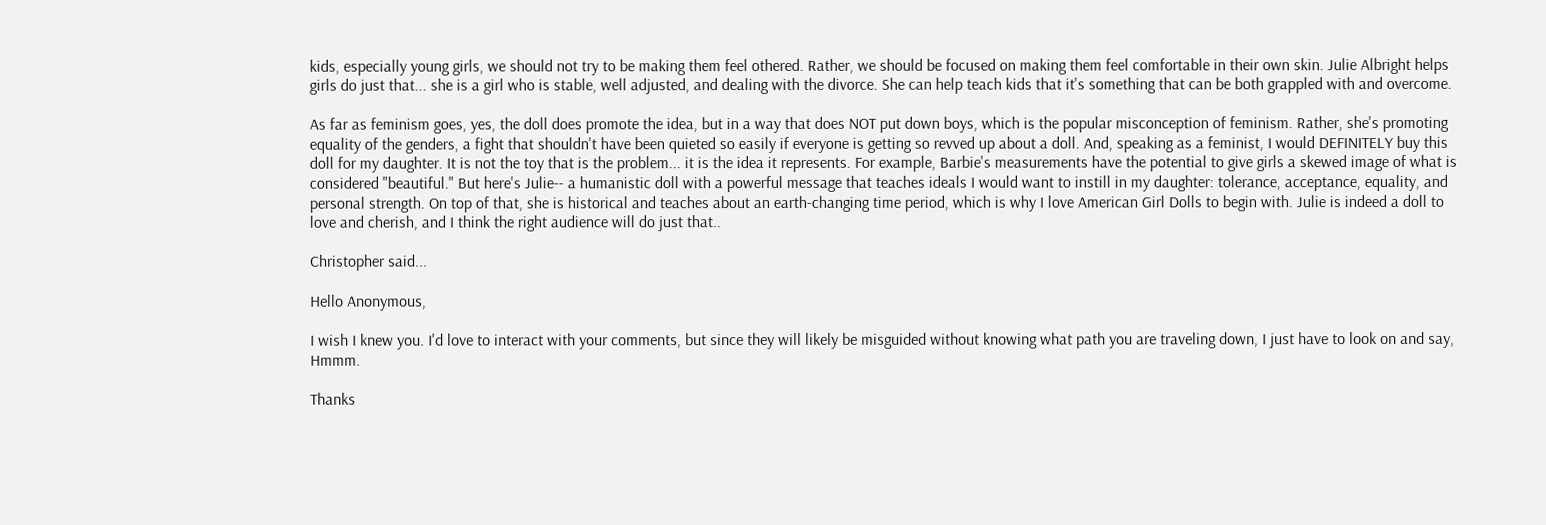kids, especially young girls, we should not try to be making them feel othered. Rather, we should be focused on making them feel comfortable in their own skin. Julie Albright helps girls do just that... she is a girl who is stable, well adjusted, and dealing with the divorce. She can help teach kids that it's something that can be both grappled with and overcome.

As far as feminism goes, yes, the doll does promote the idea, but in a way that does NOT put down boys, which is the popular misconception of feminism. Rather, she's promoting equality of the genders, a fight that shouldn't have been quieted so easily if everyone is getting so revved up about a doll. And, speaking as a feminist, I would DEFINITELY buy this doll for my daughter. It is not the toy that is the problem... it is the idea it represents. For example, Barbie's measurements have the potential to give girls a skewed image of what is considered "beautiful." But here's Julie-- a humanistic doll with a powerful message that teaches ideals I would want to instill in my daughter: tolerance, acceptance, equality, and personal strength. On top of that, she is historical and teaches about an earth-changing time period, which is why I love American Girl Dolls to begin with. Julie is indeed a doll to love and cherish, and I think the right audience will do just that..

Christopher said...

Hello Anonymous,

I wish I knew you. I'd love to interact with your comments, but since they will likely be misguided without knowing what path you are traveling down, I just have to look on and say, Hmmm.

Thanks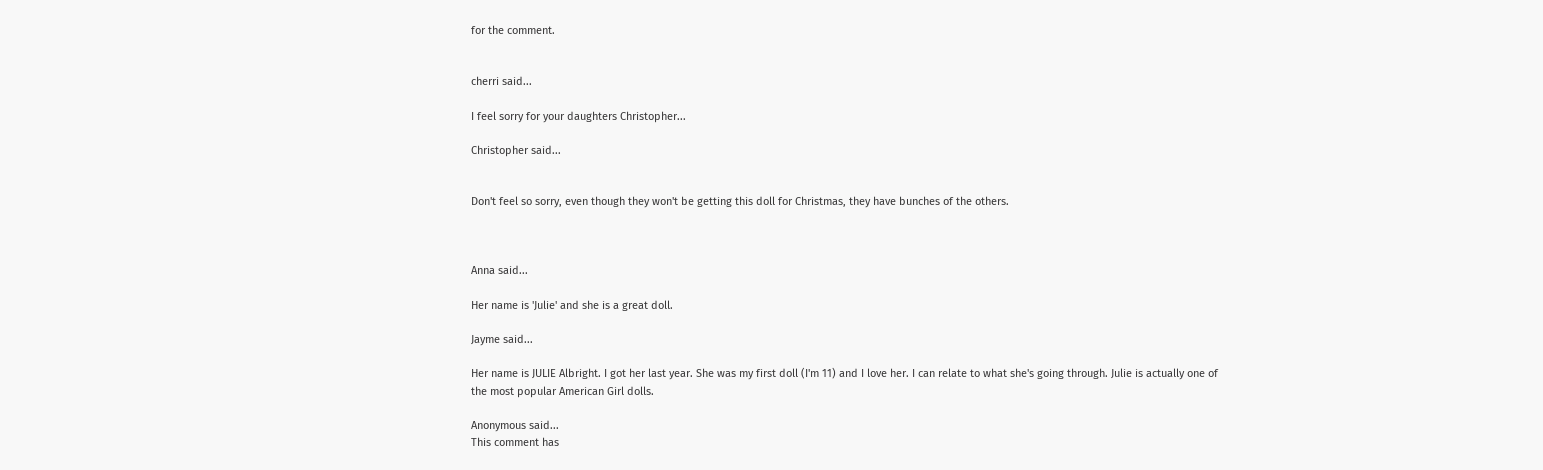for the comment.


cherri said...

I feel sorry for your daughters Christopher...

Christopher said...


Don't feel so sorry, even though they won't be getting this doll for Christmas, they have bunches of the others.



Anna said...

Her name is 'Julie' and she is a great doll.

Jayme said...

Her name is JULIE Albright. I got her last year. She was my first doll (I'm 11) and I love her. I can relate to what she's going through. Julie is actually one of the most popular American Girl dolls.

Anonymous said...
This comment has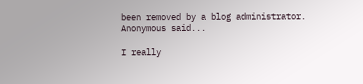been removed by a blog administrator.
Anonymous said...

I really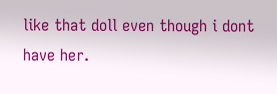like that doll even though i dont have her.